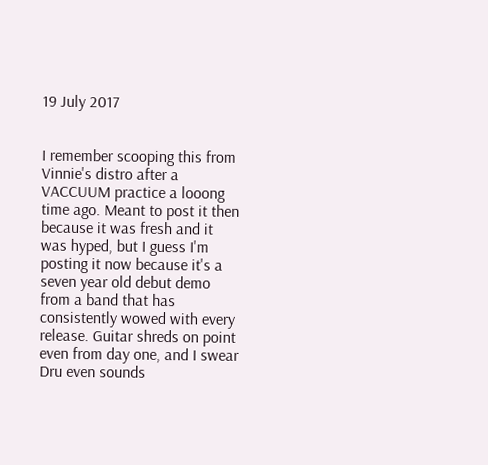19 July 2017


I remember scooping this from Vinnie's distro after a VACCUUM practice a looong time ago. Meant to post it then because it was fresh and it was hyped, but I guess I'm posting it now because it's a seven year old debut demo from a band that has consistently wowed with every release. Guitar shreds on point even from day one, and I swear Dru even sounds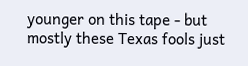younger on this tape - but mostly these Texas fools just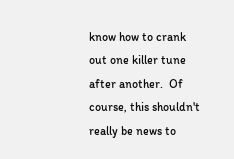know how to crank out one killer tune after another.  Of course, this shouldn't really be news to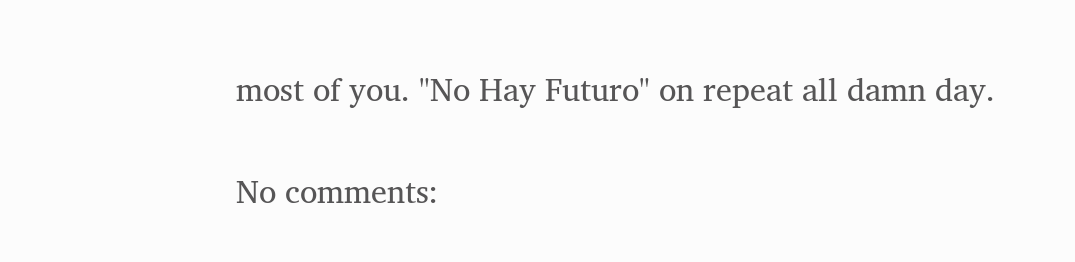most of you. "No Hay Futuro" on repeat all damn day.

No comments: